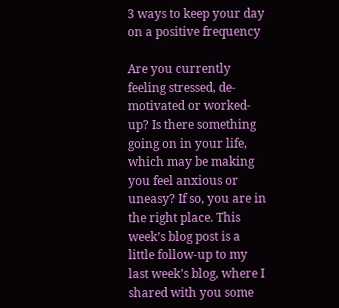3 ways to keep your day on a positive frequency

Are you currently feeling stressed, de-motivated or worked-up? Is there something going on in your life, which may be making you feel anxious or uneasy? If so, you are in the right place. This week’s blog post is a little follow-up to my last week’s blog, where I shared with you some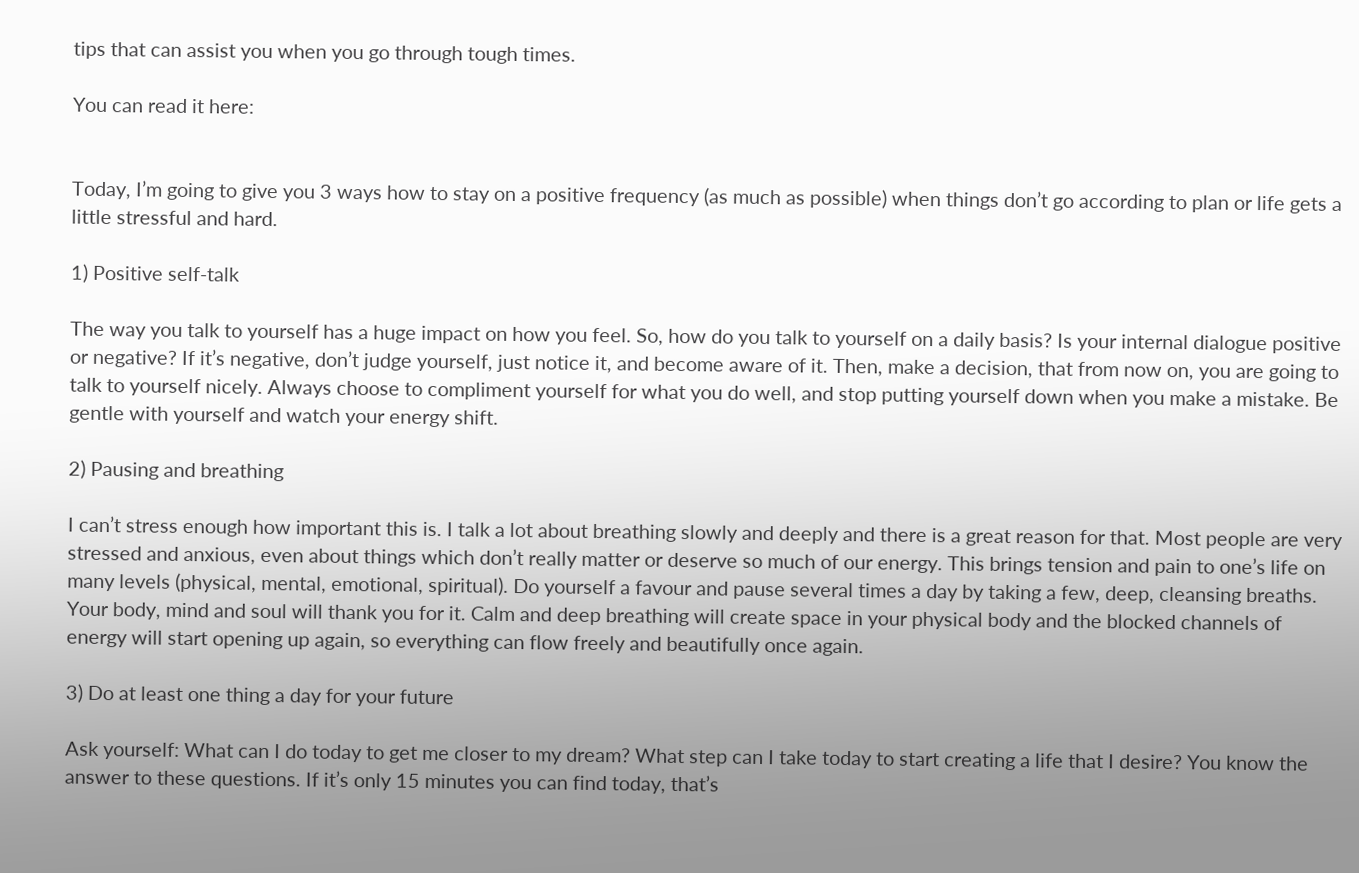tips that can assist you when you go through tough times.

You can read it here:


Today, I’m going to give you 3 ways how to stay on a positive frequency (as much as possible) when things don’t go according to plan or life gets a little stressful and hard.

1) Positive self-talk

The way you talk to yourself has a huge impact on how you feel. So, how do you talk to yourself on a daily basis? Is your internal dialogue positive or negative? If it’s negative, don’t judge yourself, just notice it, and become aware of it. Then, make a decision, that from now on, you are going to talk to yourself nicely. Always choose to compliment yourself for what you do well, and stop putting yourself down when you make a mistake. Be gentle with yourself and watch your energy shift.

2) Pausing and breathing

I can’t stress enough how important this is. I talk a lot about breathing slowly and deeply and there is a great reason for that. Most people are very stressed and anxious, even about things which don’t really matter or deserve so much of our energy. This brings tension and pain to one’s life on many levels (physical, mental, emotional, spiritual). Do yourself a favour and pause several times a day by taking a few, deep, cleansing breaths. Your body, mind and soul will thank you for it. Calm and deep breathing will create space in your physical body and the blocked channels of energy will start opening up again, so everything can flow freely and beautifully once again.

3) Do at least one thing a day for your future

Ask yourself: What can I do today to get me closer to my dream? What step can I take today to start creating a life that I desire? You know the answer to these questions. If it’s only 15 minutes you can find today, that’s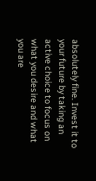absolutely fine. Invest it to your future by taking an active choice to focus on what you desire and what you are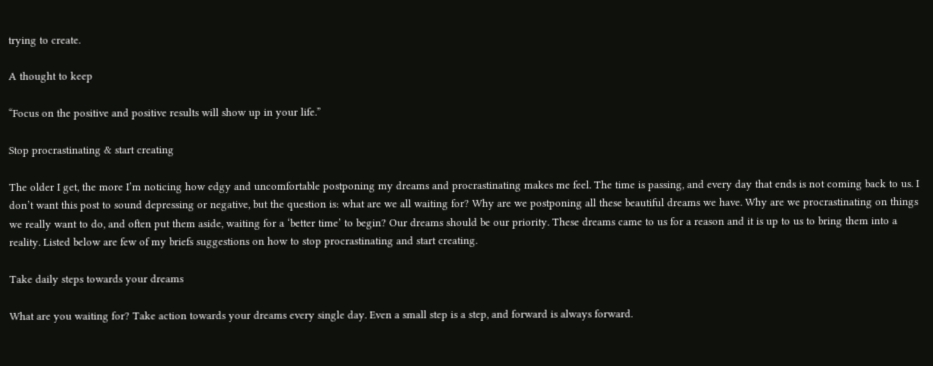trying to create.

A thought to keep

“Focus on the positive and positive results will show up in your life.”

Stop procrastinating & start creating

The older I get, the more I’m noticing how edgy and uncomfortable postponing my dreams and procrastinating makes me feel. The time is passing, and every day that ends is not coming back to us. I don’t want this post to sound depressing or negative, but the question is: what are we all waiting for? Why are we postponing all these beautiful dreams we have. Why are we procrastinating on things we really want to do, and often put them aside, waiting for a ‘better time’ to begin? Our dreams should be our priority. These dreams came to us for a reason and it is up to us to bring them into a reality. Listed below are few of my briefs suggestions on how to stop procrastinating and start creating.

Take daily steps towards your dreams

What are you waiting for? Take action towards your dreams every single day. Even a small step is a step, and forward is always forward.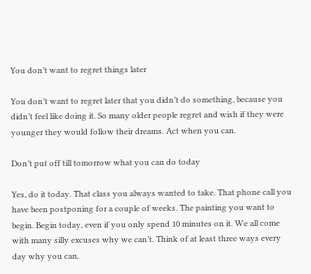You don’t want to regret things later

You don’t want to regret later that you didn’t do something, because you didn’t feel like doing it. So many older people regret and wish if they were younger they would follow their dreams. Act when you can.

Don’t put off till tomorrow what you can do today

Yes, do it today. That class you always wanted to take. That phone call you have been postponing for a couple of weeks. The painting you want to begin. Begin today, even if you only spend 10 minutes on it. We all come with many silly excuses why we can’t. Think of at least three ways every day why you can.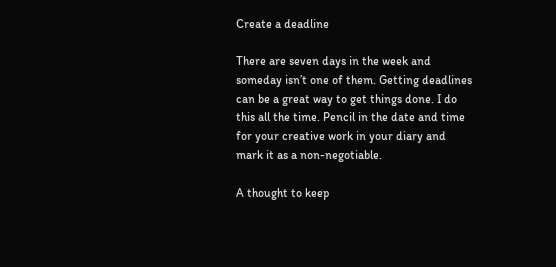Create a deadline

There are seven days in the week and someday isn’t one of them. Getting deadlines can be a great way to get things done. I do this all the time. Pencil in the date and time for your creative work in your diary and mark it as a non-negotiable.

A thought to keep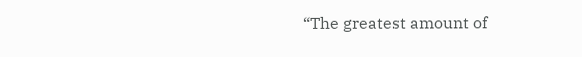“The greatest amount of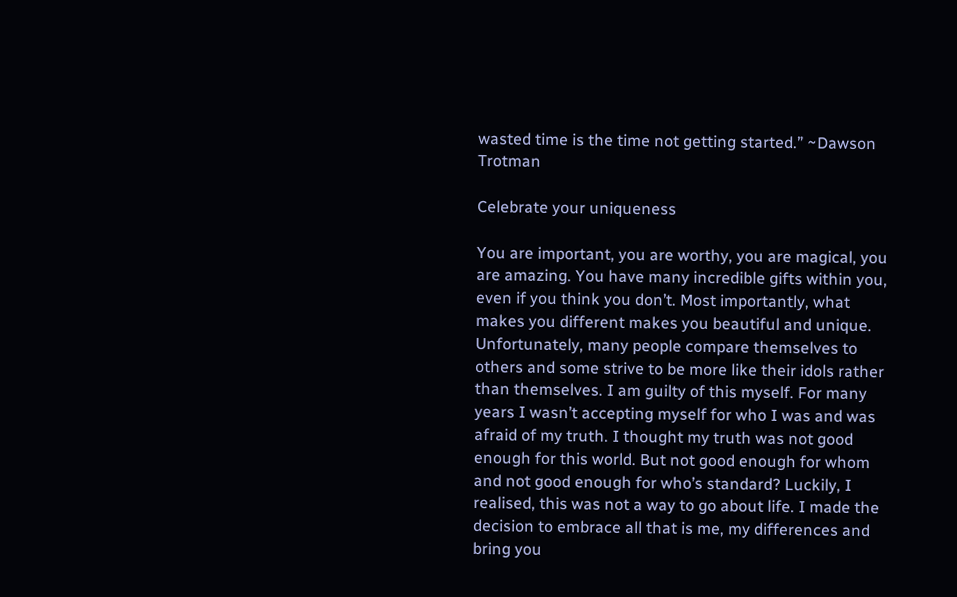wasted time is the time not getting started.” ~Dawson Trotman

Celebrate your uniqueness

You are important, you are worthy, you are magical, you are amazing. You have many incredible gifts within you, even if you think you don’t. Most importantly, what makes you different makes you beautiful and unique. Unfortunately, many people compare themselves to others and some strive to be more like their idols rather than themselves. I am guilty of this myself. For many years I wasn’t accepting myself for who I was and was afraid of my truth. I thought my truth was not good enough for this world. But not good enough for whom and not good enough for who’s standard? Luckily, I realised, this was not a way to go about life. I made the decision to embrace all that is me, my differences and bring you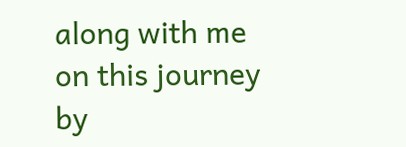along with me on this journey by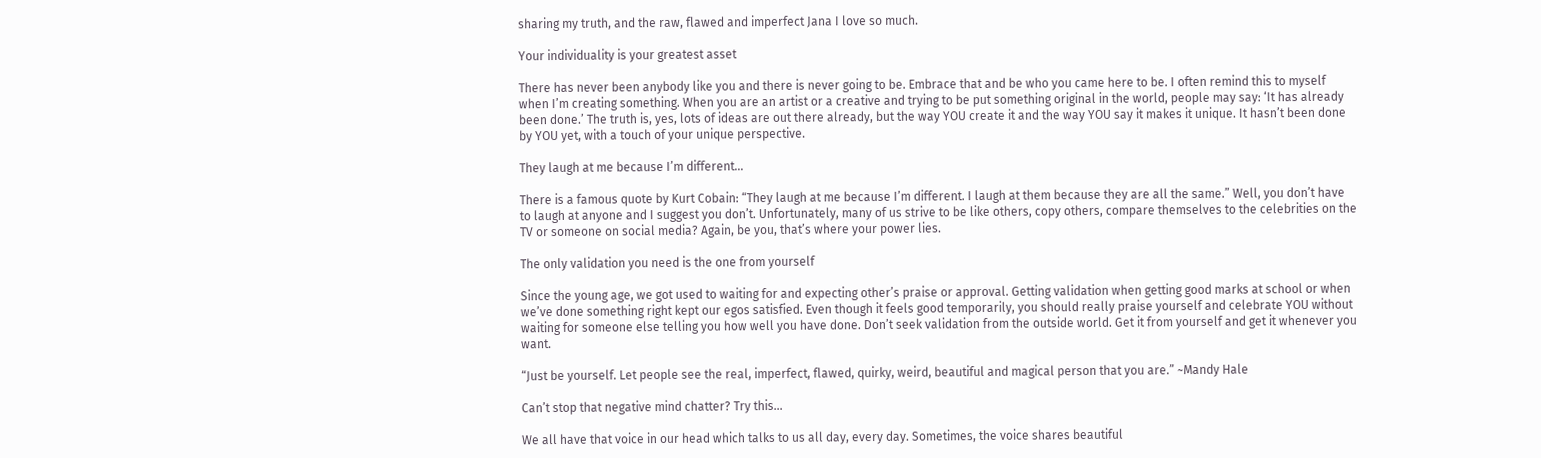sharing my truth, and the raw, flawed and imperfect Jana I love so much.

Your individuality is your greatest asset

There has never been anybody like you and there is never going to be. Embrace that and be who you came here to be. I often remind this to myself when I’m creating something. When you are an artist or a creative and trying to be put something original in the world, people may say: ‘It has already been done.’ The truth is, yes, lots of ideas are out there already, but the way YOU create it and the way YOU say it makes it unique. It hasn’t been done by YOU yet, with a touch of your unique perspective.

They laugh at me because I’m different…

There is a famous quote by Kurt Cobain: “They laugh at me because I’m different. I laugh at them because they are all the same.” Well, you don’t have to laugh at anyone and I suggest you don’t. Unfortunately, many of us strive to be like others, copy others, compare themselves to the celebrities on the TV or someone on social media? Again, be you, that’s where your power lies.

The only validation you need is the one from yourself

Since the young age, we got used to waiting for and expecting other’s praise or approval. Getting validation when getting good marks at school or when we’ve done something right kept our egos satisfied. Even though it feels good temporarily, you should really praise yourself and celebrate YOU without waiting for someone else telling you how well you have done. Don’t seek validation from the outside world. Get it from yourself and get it whenever you want.

“Just be yourself. Let people see the real, imperfect, flawed, quirky, weird, beautiful and magical person that you are.” ~Mandy Hale

Can’t stop that negative mind chatter? Try this…

We all have that voice in our head which talks to us all day, every day. Sometimes, the voice shares beautiful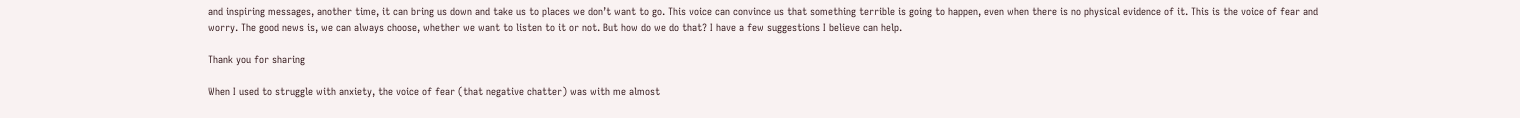and inspiring messages, another time, it can bring us down and take us to places we don’t want to go. This voice can convince us that something terrible is going to happen, even when there is no physical evidence of it. This is the voice of fear and worry. The good news is, we can always choose, whether we want to listen to it or not. But how do we do that? I have a few suggestions I believe can help.

Thank you for sharing

When I used to struggle with anxiety, the voice of fear (that negative chatter) was with me almost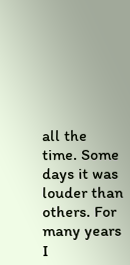all the time. Some days it was louder than others. For many years I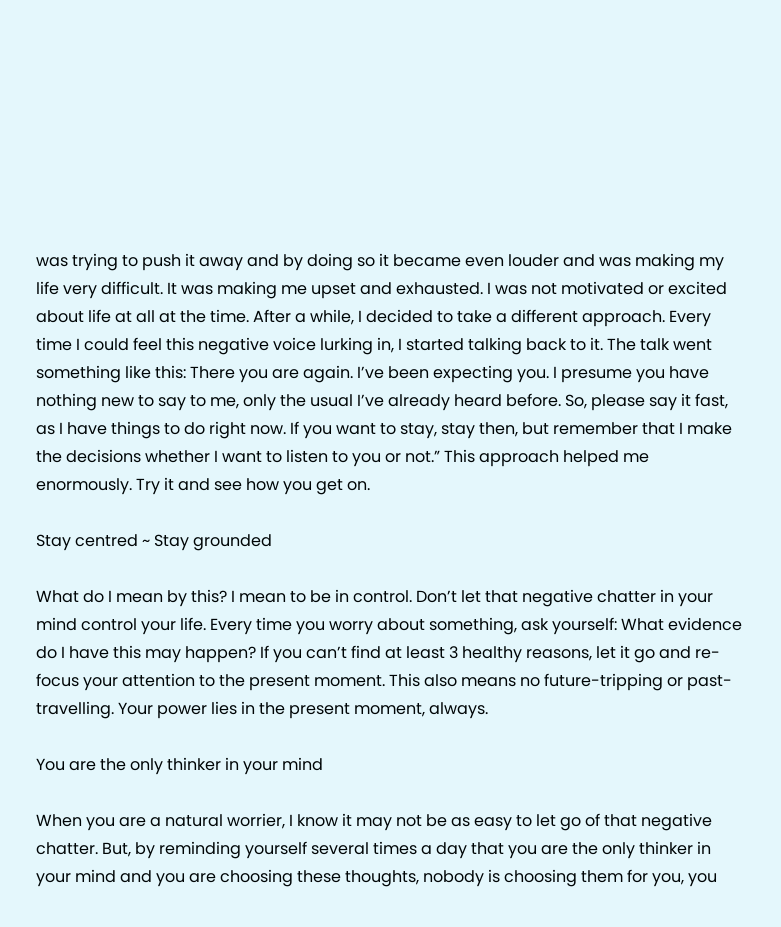was trying to push it away and by doing so it became even louder and was making my life very difficult. It was making me upset and exhausted. I was not motivated or excited about life at all at the time. After a while, I decided to take a different approach. Every time I could feel this negative voice lurking in, I started talking back to it. The talk went something like this: There you are again. I’ve been expecting you. I presume you have nothing new to say to me, only the usual I’ve already heard before. So, please say it fast, as I have things to do right now. If you want to stay, stay then, but remember that I make the decisions whether I want to listen to you or not.” This approach helped me enormously. Try it and see how you get on.

Stay centred ~ Stay grounded

What do I mean by this? I mean to be in control. Don’t let that negative chatter in your mind control your life. Every time you worry about something, ask yourself: What evidence do I have this may happen? If you can’t find at least 3 healthy reasons, let it go and re-focus your attention to the present moment. This also means no future-tripping or past-travelling. Your power lies in the present moment, always.

You are the only thinker in your mind

When you are a natural worrier, I know it may not be as easy to let go of that negative chatter. But, by reminding yourself several times a day that you are the only thinker in your mind and you are choosing these thoughts, nobody is choosing them for you, you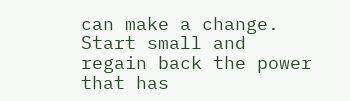can make a change. Start small and regain back the power that has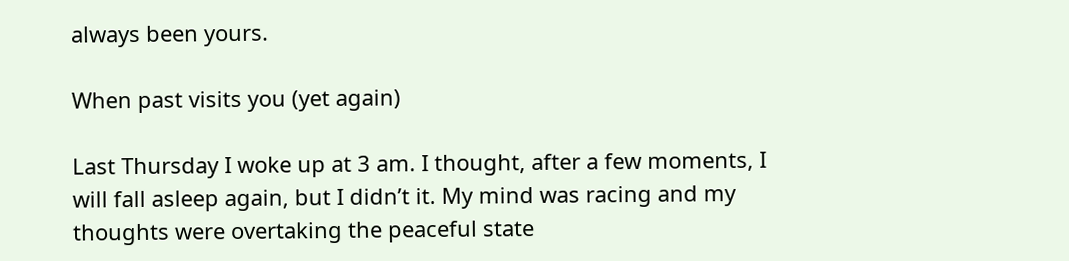always been yours.

When past visits you (yet again)

Last Thursday I woke up at 3 am. I thought, after a few moments, I will fall asleep again, but I didn’t it. My mind was racing and my thoughts were overtaking the peaceful state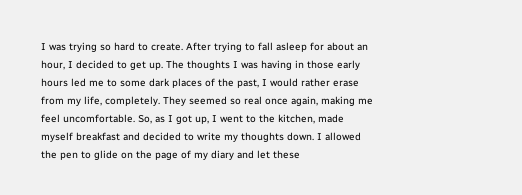I was trying so hard to create. After trying to fall asleep for about an hour, I decided to get up. The thoughts I was having in those early hours led me to some dark places of the past, I would rather erase from my life, completely. They seemed so real once again, making me feel uncomfortable. So, as I got up, I went to the kitchen, made myself breakfast and decided to write my thoughts down. I allowed the pen to glide on the page of my diary and let these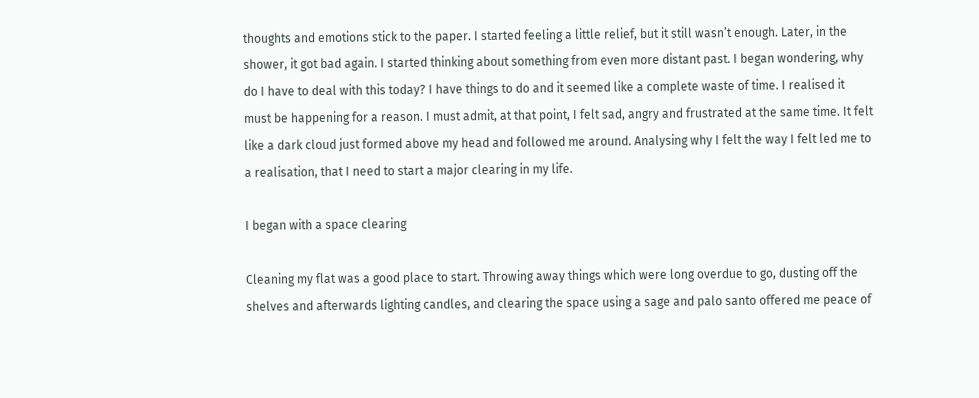thoughts and emotions stick to the paper. I started feeling a little relief, but it still wasn’t enough. Later, in the shower, it got bad again. I started thinking about something from even more distant past. I began wondering, why do I have to deal with this today? I have things to do and it seemed like a complete waste of time. I realised it must be happening for a reason. I must admit, at that point, I felt sad, angry and frustrated at the same time. It felt like a dark cloud just formed above my head and followed me around. Analysing why I felt the way I felt led me to a realisation, that I need to start a major clearing in my life.

I began with a space clearing

Cleaning my flat was a good place to start. Throwing away things which were long overdue to go, dusting off the shelves and afterwards lighting candles, and clearing the space using a sage and palo santo offered me peace of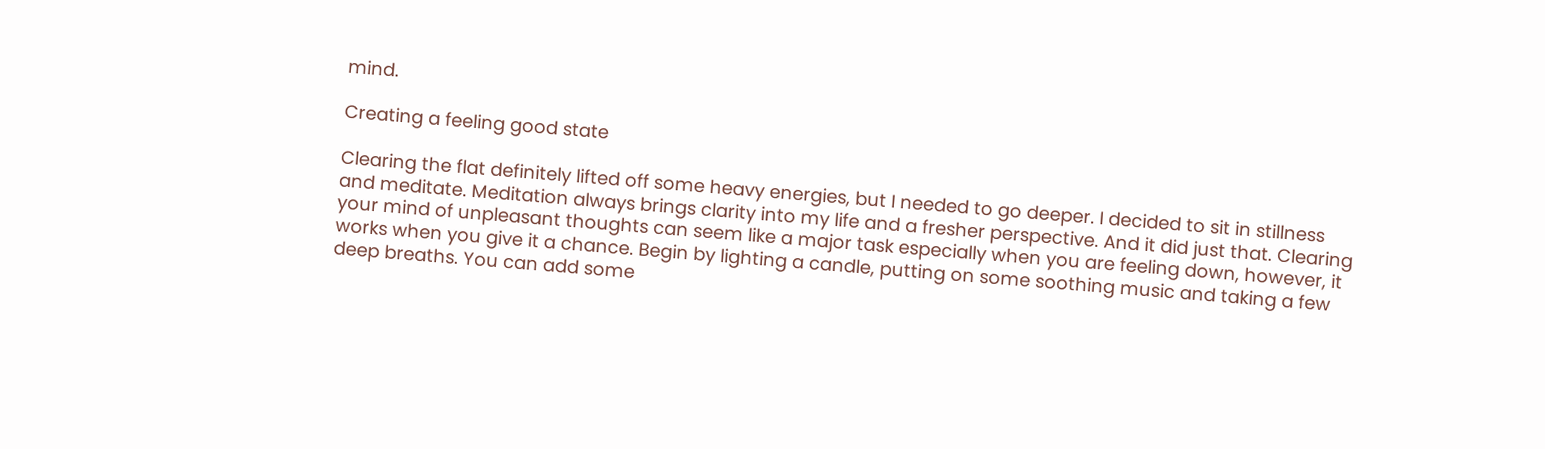mind.

Creating a feeling good state

Clearing the flat definitely lifted off some heavy energies, but I needed to go deeper. I decided to sit in stillness and meditate. Meditation always brings clarity into my life and a fresher perspective. And it did just that. Clearing your mind of unpleasant thoughts can seem like a major task especially when you are feeling down, however, it works when you give it a chance. Begin by lighting a candle, putting on some soothing music and taking a few deep breaths. You can add some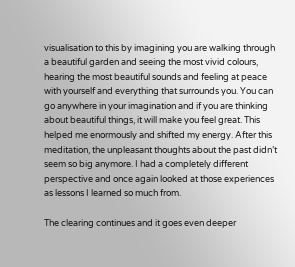visualisation to this by imagining you are walking through a beautiful garden and seeing the most vivid colours, hearing the most beautiful sounds and feeling at peace with yourself and everything that surrounds you. You can go anywhere in your imagination and if you are thinking about beautiful things, it will make you feel great. This helped me enormously and shifted my energy. After this meditation, the unpleasant thoughts about the past didn’t seem so big anymore. I had a completely different perspective and once again looked at those experiences as lessons I learned so much from.

The clearing continues and it goes even deeper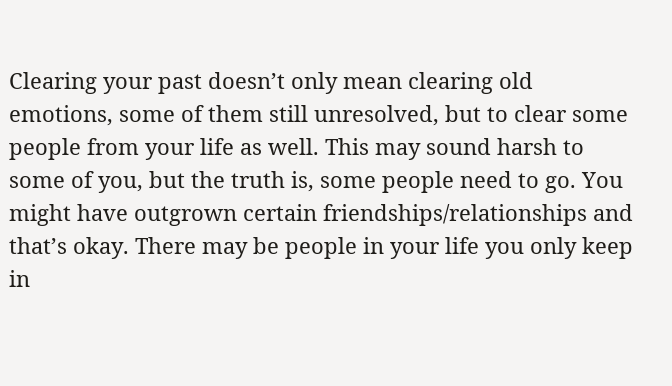Clearing your past doesn’t only mean clearing old emotions, some of them still unresolved, but to clear some people from your life as well. This may sound harsh to some of you, but the truth is, some people need to go. You might have outgrown certain friendships/relationships and that’s okay. There may be people in your life you only keep in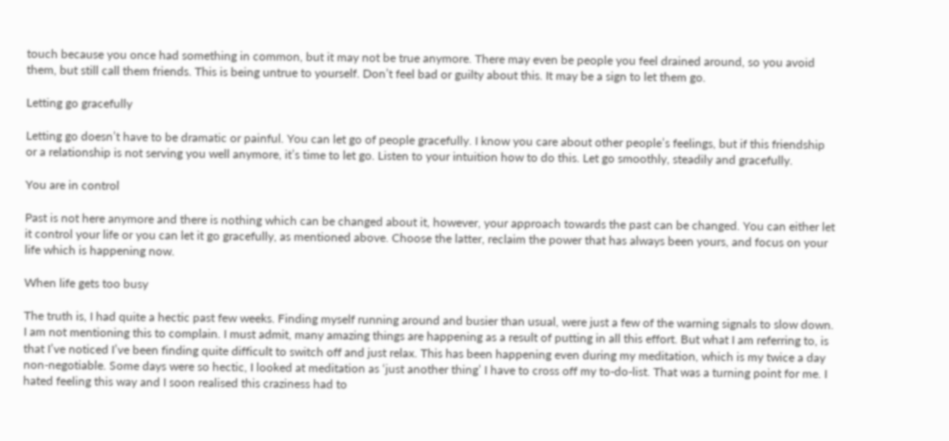touch because you once had something in common, but it may not be true anymore. There may even be people you feel drained around, so you avoid them, but still call them friends. This is being untrue to yourself. Don’t feel bad or guilty about this. It may be a sign to let them go.

Letting go gracefully

Letting go doesn’t have to be dramatic or painful. You can let go of people gracefully. I know you care about other people’s feelings, but if this friendship or a relationship is not serving you well anymore, it’s time to let go. Listen to your intuition how to do this. Let go smoothly, steadily and gracefully.

You are in control

Past is not here anymore and there is nothing which can be changed about it, however, your approach towards the past can be changed. You can either let it control your life or you can let it go gracefully, as mentioned above. Choose the latter, reclaim the power that has always been yours, and focus on your life which is happening now.

When life gets too busy

The truth is, I had quite a hectic past few weeks. Finding myself running around and busier than usual, were just a few of the warning signals to slow down. I am not mentioning this to complain. I must admit, many amazing things are happening as a result of putting in all this effort. But what I am referring to, is that I’ve noticed I’ve been finding quite difficult to switch off and just relax. This has been happening even during my meditation, which is my twice a day non-negotiable. Some days were so hectic, I looked at meditation as ‘just another thing’ I have to cross off my to-do-list. That was a turning point for me. I hated feeling this way and I soon realised this craziness had to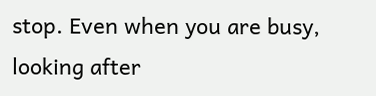stop. Even when you are busy, looking after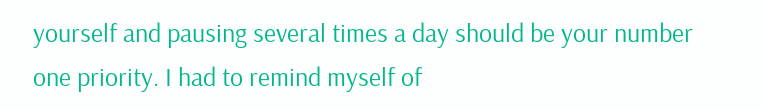yourself and pausing several times a day should be your number one priority. I had to remind myself of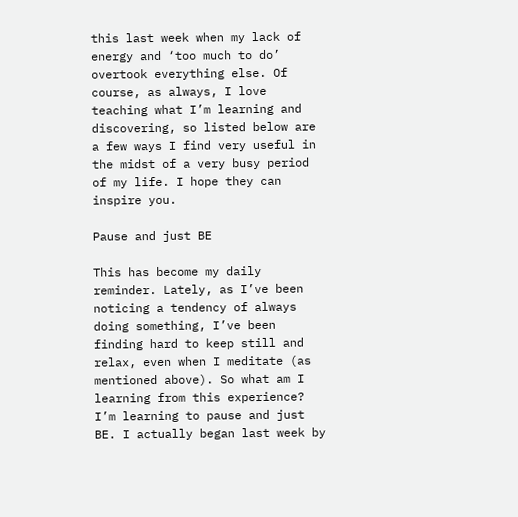this last week when my lack of energy and ‘too much to do’ overtook everything else. Of course, as always, I love teaching what I’m learning and discovering, so listed below are a few ways I find very useful in the midst of a very busy period of my life. I hope they can inspire you.

Pause and just BE

This has become my daily reminder. Lately, as I’ve been noticing a tendency of always doing something, I’ve been finding hard to keep still and relax, even when I meditate (as mentioned above). So what am I learning from this experience? I’m learning to pause and just BE. I actually began last week by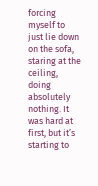forcing myself to just lie down on the sofa, staring at the ceiling, doing absolutely nothing. It was hard at first, but it’s starting to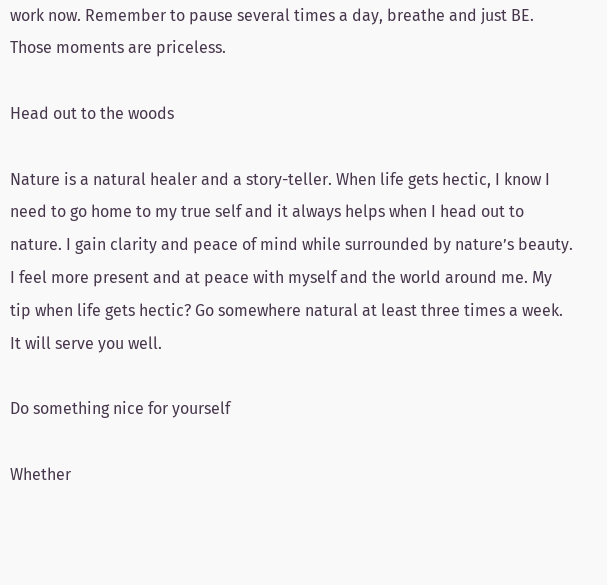work now. Remember to pause several times a day, breathe and just BE. Those moments are priceless.

Head out to the woods

Nature is a natural healer and a story-teller. When life gets hectic, I know I need to go home to my true self and it always helps when I head out to nature. I gain clarity and peace of mind while surrounded by nature’s beauty. I feel more present and at peace with myself and the world around me. My tip when life gets hectic? Go somewhere natural at least three times a week. It will serve you well.

Do something nice for yourself

Whether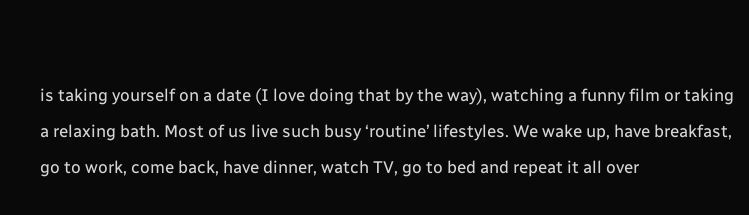is taking yourself on a date (I love doing that by the way), watching a funny film or taking a relaxing bath. Most of us live such busy ‘routine’ lifestyles. We wake up, have breakfast, go to work, come back, have dinner, watch TV, go to bed and repeat it all over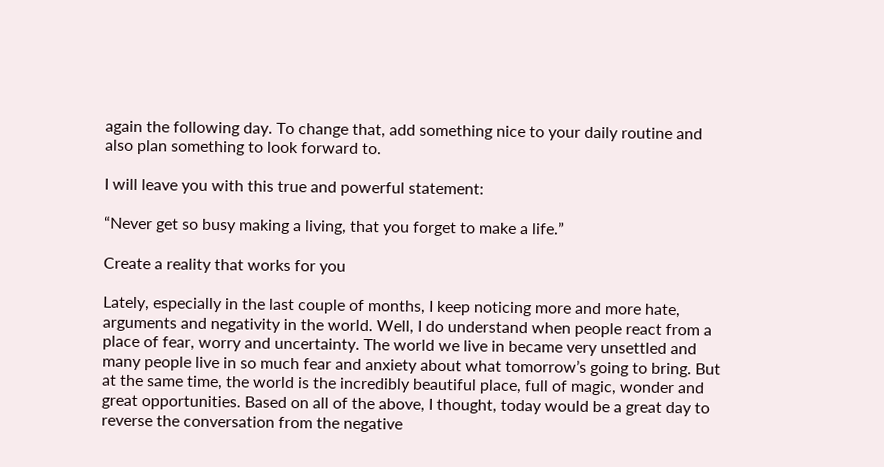again the following day. To change that, add something nice to your daily routine and also plan something to look forward to.

I will leave you with this true and powerful statement:

“Never get so busy making a living, that you forget to make a life.”

Create a reality that works for you

Lately, especially in the last couple of months, I keep noticing more and more hate, arguments and negativity in the world. Well, I do understand when people react from a place of fear, worry and uncertainty. The world we live in became very unsettled and many people live in so much fear and anxiety about what tomorrow’s going to bring. But at the same time, the world is the incredibly beautiful place, full of magic, wonder and great opportunities. Based on all of the above, I thought, today would be a great day to reverse the conversation from the negative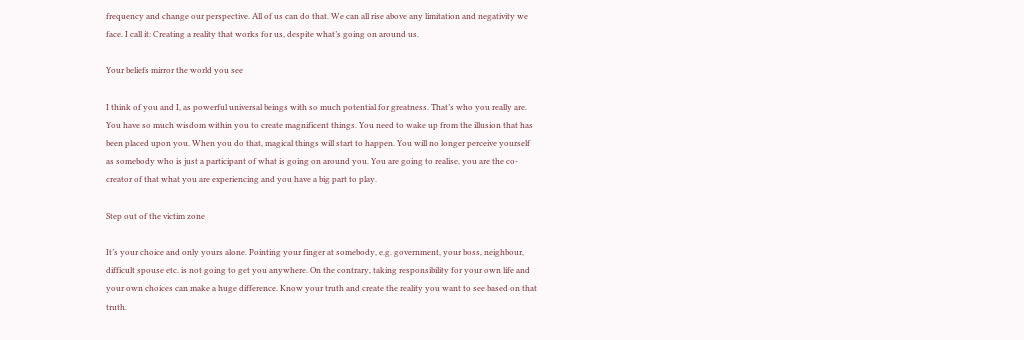frequency and change our perspective. All of us can do that. We can all rise above any limitation and negativity we face. I call it: Creating a reality that works for us, despite what’s going on around us.

Your beliefs mirror the world you see

I think of you and I, as powerful universal beings with so much potential for greatness. That’s who you really are. You have so much wisdom within you to create magnificent things. You need to wake up from the illusion that has been placed upon you. When you do that, magical things will start to happen. You will no longer perceive yourself as somebody who is just a participant of what is going on around you. You are going to realise, you are the co-creator of that what you are experiencing and you have a big part to play.

Step out of the victim zone

It’s your choice and only yours alone. Pointing your finger at somebody, e.g. government, your boss, neighbour, difficult spouse etc. is not going to get you anywhere. On the contrary, taking responsibility for your own life and your own choices can make a huge difference. Know your truth and create the reality you want to see based on that truth.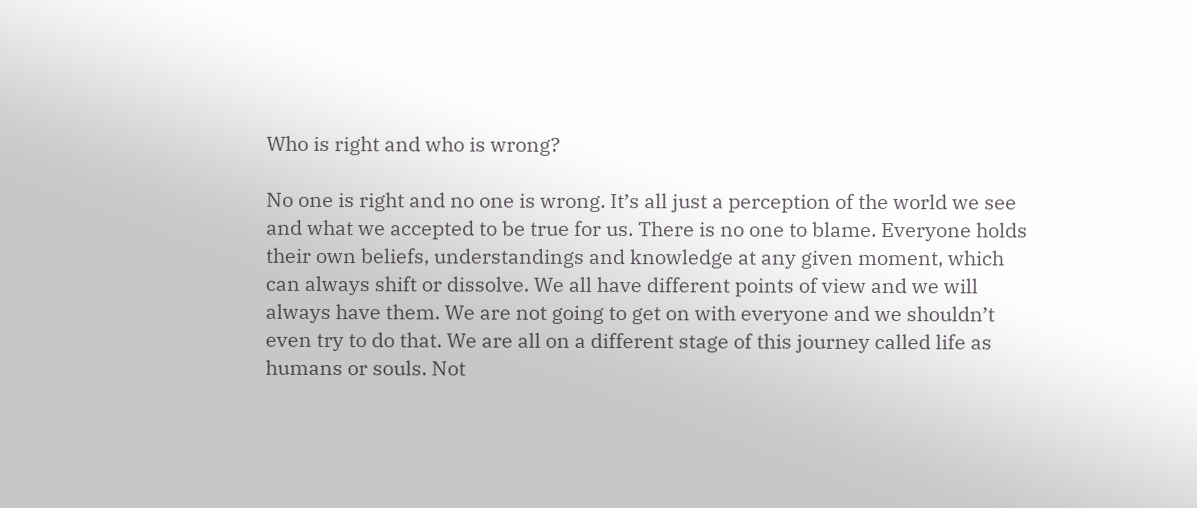Who is right and who is wrong?

No one is right and no one is wrong. It’s all just a perception of the world we see and what we accepted to be true for us. There is no one to blame. Everyone holds their own beliefs, understandings and knowledge at any given moment, which can always shift or dissolve. We all have different points of view and we will always have them. We are not going to get on with everyone and we shouldn’t even try to do that. We are all on a different stage of this journey called life as humans or souls. Not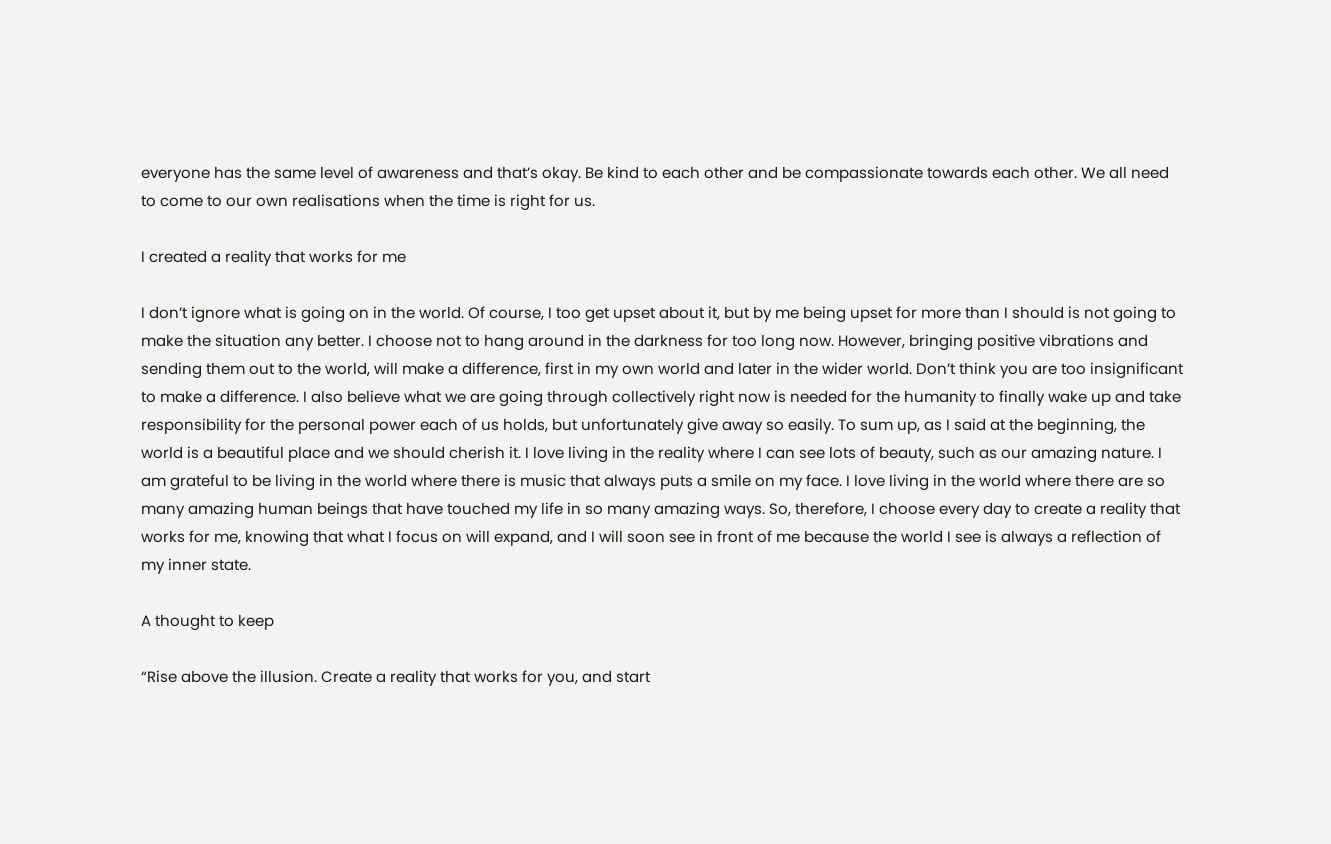everyone has the same level of awareness and that’s okay. Be kind to each other and be compassionate towards each other. We all need to come to our own realisations when the time is right for us.

I created a reality that works for me

I don’t ignore what is going on in the world. Of course, I too get upset about it, but by me being upset for more than I should is not going to make the situation any better. I choose not to hang around in the darkness for too long now. However, bringing positive vibrations and sending them out to the world, will make a difference, first in my own world and later in the wider world. Don’t think you are too insignificant to make a difference. I also believe what we are going through collectively right now is needed for the humanity to finally wake up and take responsibility for the personal power each of us holds, but unfortunately give away so easily. To sum up, as I said at the beginning, the world is a beautiful place and we should cherish it. I love living in the reality where I can see lots of beauty, such as our amazing nature. I am grateful to be living in the world where there is music that always puts a smile on my face. I love living in the world where there are so many amazing human beings that have touched my life in so many amazing ways. So, therefore, I choose every day to create a reality that works for me, knowing that what I focus on will expand, and I will soon see in front of me because the world I see is always a reflection of my inner state.

A thought to keep

“Rise above the illusion. Create a reality that works for you, and start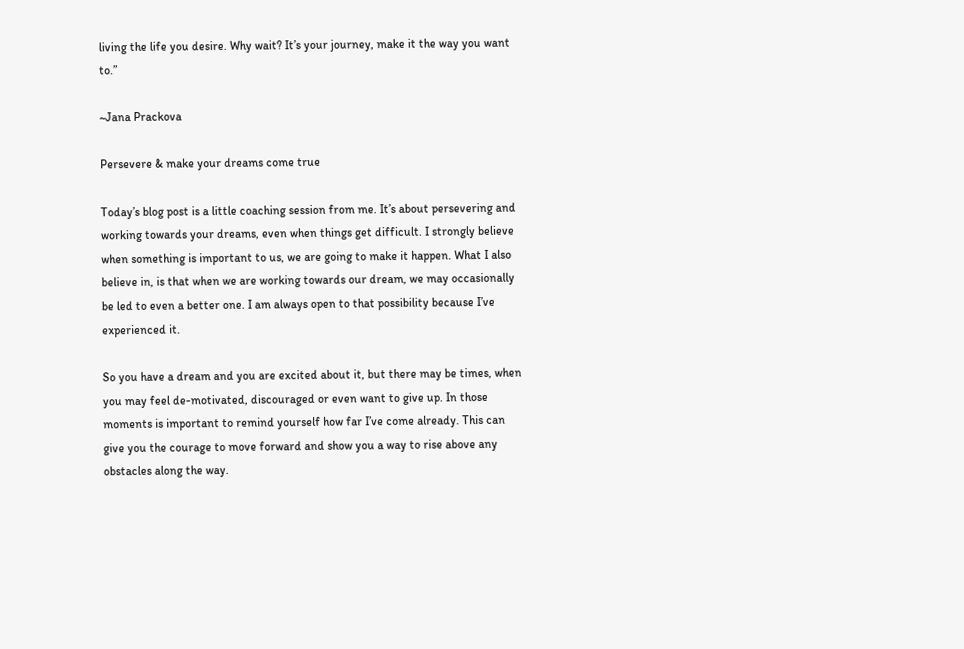living the life you desire. Why wait? It’s your journey, make it the way you want to.”

~Jana Prackova

Persevere & make your dreams come true

Today’s blog post is a little coaching session from me. It’s about persevering and working towards your dreams, even when things get difficult. I strongly believe when something is important to us, we are going to make it happen. What I also believe in, is that when we are working towards our dream, we may occasionally be led to even a better one. I am always open to that possibility because I’ve experienced it.

So you have a dream and you are excited about it, but there may be times, when you may feel de-motivated, discouraged or even want to give up. In those moments is important to remind yourself how far I’ve come already. This can give you the courage to move forward and show you a way to rise above any obstacles along the way.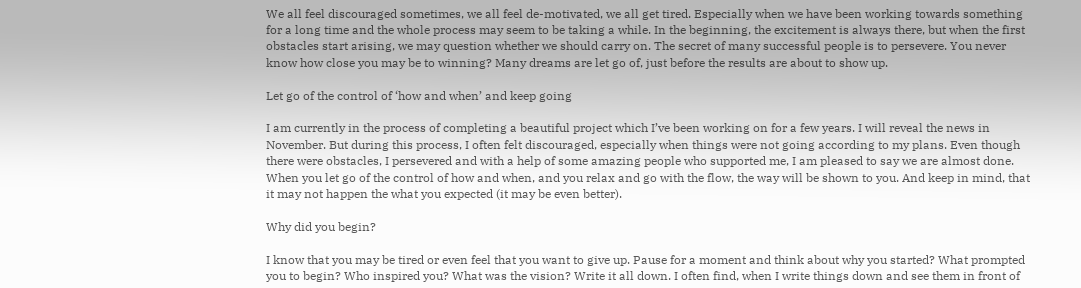We all feel discouraged sometimes, we all feel de-motivated, we all get tired. Especially when we have been working towards something for a long time and the whole process may seem to be taking a while. In the beginning, the excitement is always there, but when the first obstacles start arising, we may question whether we should carry on. The secret of many successful people is to persevere. You never know how close you may be to winning? Many dreams are let go of, just before the results are about to show up.

Let go of the control of ‘how and when’ and keep going

I am currently in the process of completing a beautiful project which I’ve been working on for a few years. I will reveal the news in November. But during this process, I often felt discouraged, especially when things were not going according to my plans. Even though there were obstacles, I persevered and with a help of some amazing people who supported me, I am pleased to say we are almost done. When you let go of the control of how and when, and you relax and go with the flow, the way will be shown to you. And keep in mind, that it may not happen the what you expected (it may be even better).

Why did you begin?

I know that you may be tired or even feel that you want to give up. Pause for a moment and think about why you started? What prompted you to begin? Who inspired you? What was the vision? Write it all down. I often find, when I write things down and see them in front of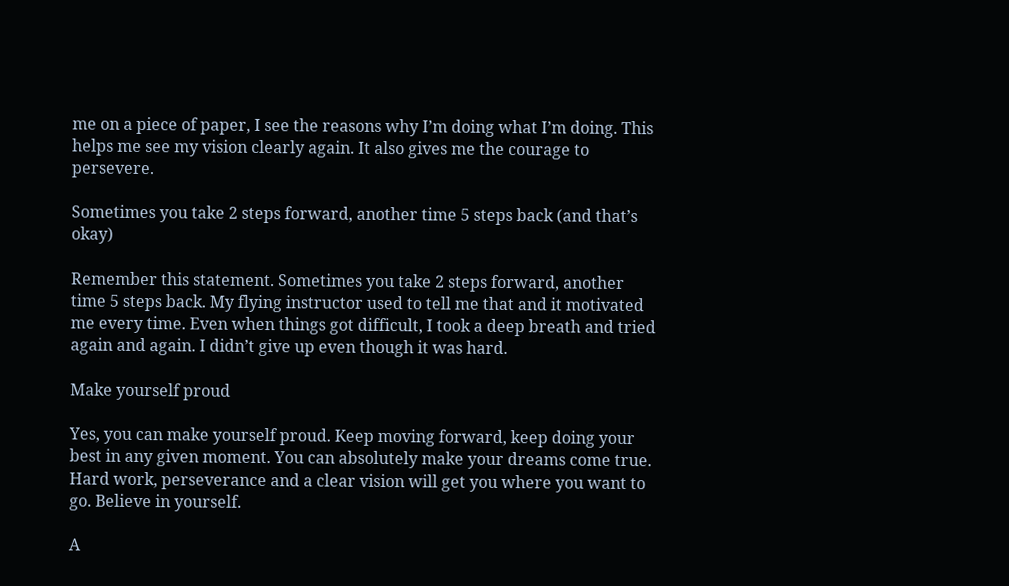me on a piece of paper, I see the reasons why I’m doing what I’m doing. This helps me see my vision clearly again. It also gives me the courage to persevere.

Sometimes you take 2 steps forward, another time 5 steps back (and that’s okay)

Remember this statement. Sometimes you take 2 steps forward, another time 5 steps back. My flying instructor used to tell me that and it motivated me every time. Even when things got difficult, I took a deep breath and tried again and again. I didn’t give up even though it was hard.

Make yourself proud

Yes, you can make yourself proud. Keep moving forward, keep doing your best in any given moment. You can absolutely make your dreams come true. Hard work, perseverance and a clear vision will get you where you want to go. Believe in yourself.

A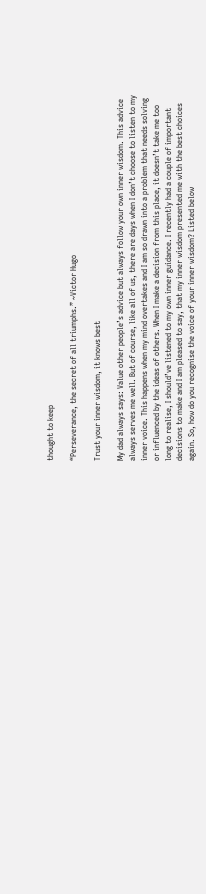thought to keep

“Perseverance, the secret of all triumphs.” ~Victor Hugo

Trust your inner wisdom, it knows best

My dad always says: Value other people’s advice but always follow your own inner wisdom. This advice always serves me well. But of course, like all of us, there are days when I don’t choose to listen to my inner voice. This happens when my mind overtakes and I am so drawn into a problem that needs solving or influenced by the ideas of others. When I make a decision from this place, it doesn’t take me too long to realise, I should’ve listened to my own inner guidance. I recently had a couple of important decisions to make and I am pleased to say, that my inner wisdom presented me with the best choices again. So, how do you recognise the voice of your inner wisdom? Listed below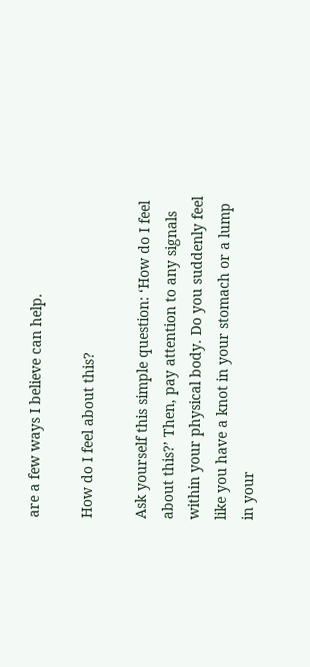are a few ways I believe can help.

How do I feel about this?

Ask yourself this simple question: ‘How do I feel about this?’ Then, pay attention to any signals within your physical body. Do you suddenly feel like you have a knot in your stomach or a lump in your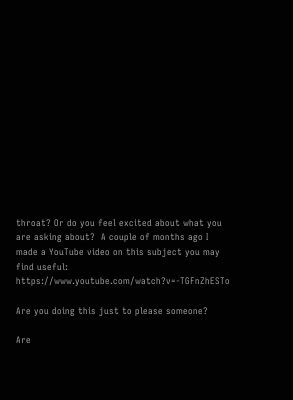throat? Or do you feel excited about what you are asking about?  A couple of months ago I made a YouTube video on this subject you may find useful: https://www.youtube.com/watch?v=-TGFnZhESTo

Are you doing this just to please someone?

Are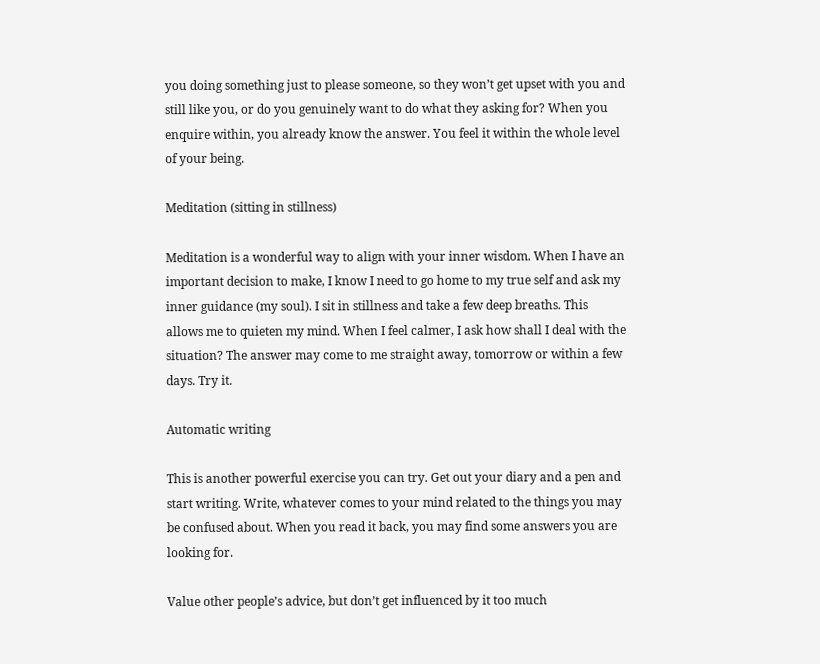you doing something just to please someone, so they won’t get upset with you and still like you, or do you genuinely want to do what they asking for? When you enquire within, you already know the answer. You feel it within the whole level of your being.

Meditation (sitting in stillness)

Meditation is a wonderful way to align with your inner wisdom. When I have an important decision to make, I know I need to go home to my true self and ask my inner guidance (my soul). I sit in stillness and take a few deep breaths. This allows me to quieten my mind. When I feel calmer, I ask how shall I deal with the situation? The answer may come to me straight away, tomorrow or within a few days. Try it.

Automatic writing

This is another powerful exercise you can try. Get out your diary and a pen and start writing. Write, whatever comes to your mind related to the things you may be confused about. When you read it back, you may find some answers you are looking for.

Value other people’s advice, but don’t get influenced by it too much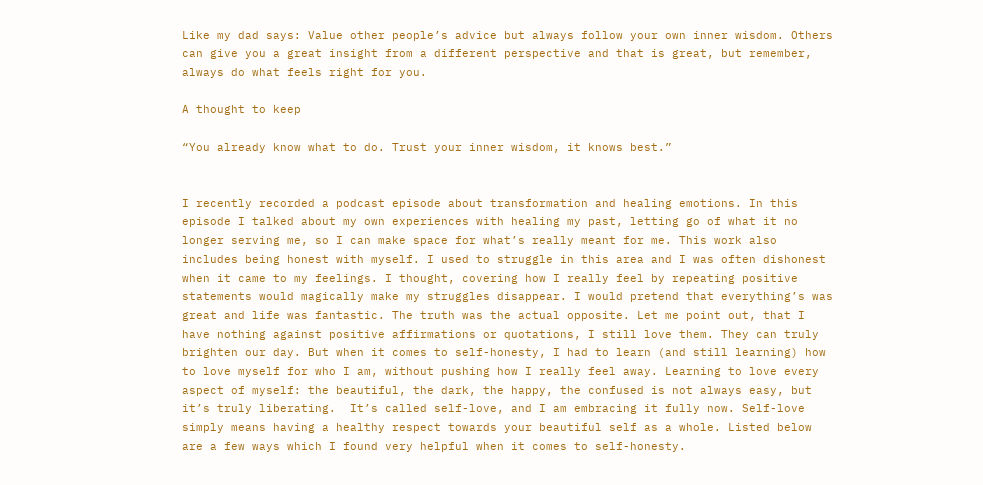Like my dad says: Value other people’s advice but always follow your own inner wisdom. Others can give you a great insight from a different perspective and that is great, but remember, always do what feels right for you.

A thought to keep

“You already know what to do. Trust your inner wisdom, it knows best.”


I recently recorded a podcast episode about transformation and healing emotions. In this episode I talked about my own experiences with healing my past, letting go of what it no longer serving me, so I can make space for what’s really meant for me. This work also includes being honest with myself. I used to struggle in this area and I was often dishonest when it came to my feelings. I thought, covering how I really feel by repeating positive statements would magically make my struggles disappear. I would pretend that everything’s was great and life was fantastic. The truth was the actual opposite. Let me point out, that I have nothing against positive affirmations or quotations, I still love them. They can truly brighten our day. But when it comes to self-honesty, I had to learn (and still learning) how to love myself for who I am, without pushing how I really feel away. Learning to love every aspect of myself: the beautiful, the dark, the happy, the confused is not always easy, but it’s truly liberating.  It’s called self-love, and I am embracing it fully now. Self-love simply means having a healthy respect towards your beautiful self as a whole. Listed below are a few ways which I found very helpful when it comes to self-honesty.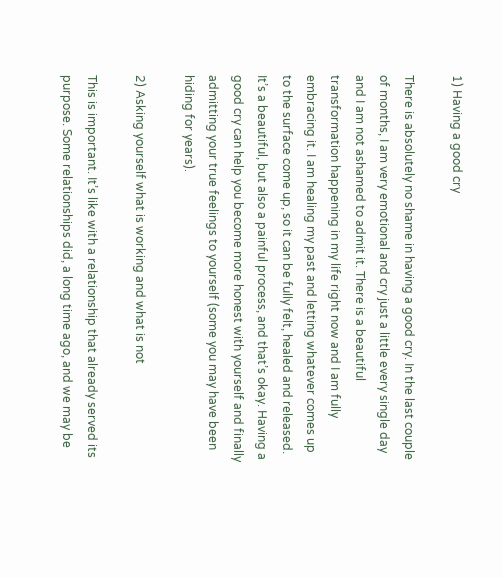1) Having a good cry

There is absolutely no shame in having a good cry. In the last couple of months, I am very emotional and cry just a little every single day and I am not ashamed to admit it. There is a beautiful transformation happening in my life right now and I am fully embracing it. I am healing my past and letting whatever comes up to the surface come up, so it can be fully felt, healed and released. It’s a beautiful, but also a painful process, and that’s okay. Having a good cry can help you become more honest with yourself and finally admitting your true feelings to yourself (some you may have been hiding for years).

2) Asking yourself what is working and what is not

This is important. It’s like with a relationship that already served its purpose. Some relationships did, a long time ago, and we may be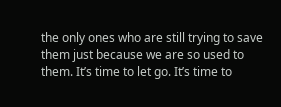the only ones who are still trying to save them just because we are so used to them. It’s time to let go. It’s time to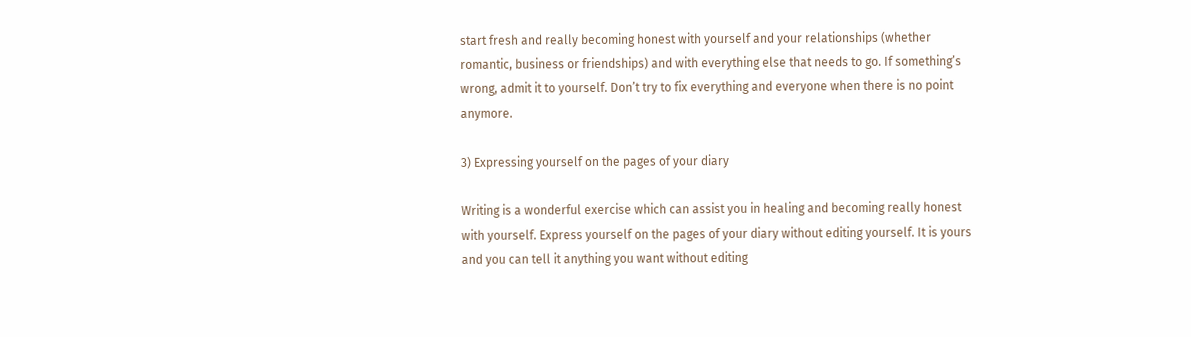start fresh and really becoming honest with yourself and your relationships (whether romantic, business or friendships) and with everything else that needs to go. If something’s wrong, admit it to yourself. Don’t try to fix everything and everyone when there is no point anymore.

3) Expressing yourself on the pages of your diary

Writing is a wonderful exercise which can assist you in healing and becoming really honest with yourself. Express yourself on the pages of your diary without editing yourself. It is yours and you can tell it anything you want without editing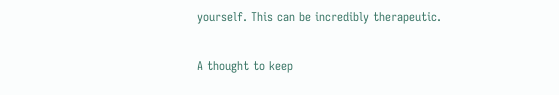yourself. This can be incredibly therapeutic.

A thought to keep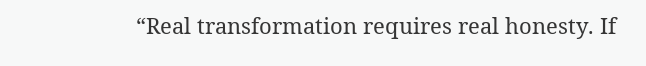“Real transformation requires real honesty. If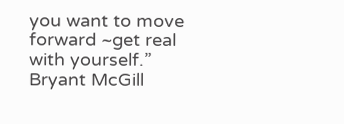you want to move forward ~get real with yourself.” Bryant McGill